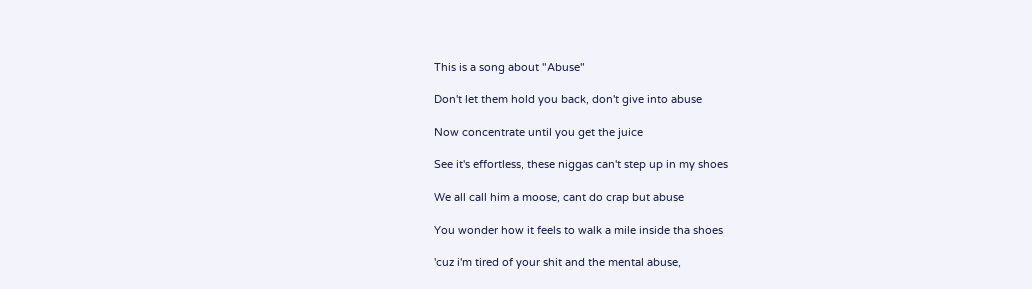This is a song about "Abuse"

Don't let them hold you back, don't give into abuse

Now concentrate until you get the juice

See it's effortless, these niggas can't step up in my shoes

We all call him a moose, cant do crap but abuse

You wonder how it feels to walk a mile inside tha shoes

'cuz i'm tired of your shit and the mental abuse,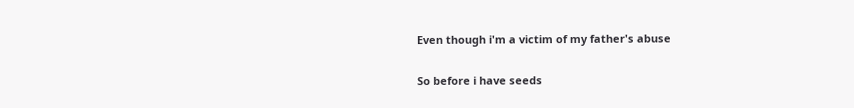Even though i'm a victim of my father's abuse

So before i have seeds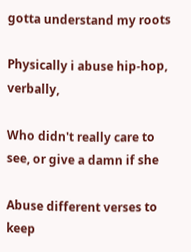gotta understand my roots

Physically i abuse hip-hop, verbally,

Who didn't really care to see, or give a damn if she

Abuse different verses to keep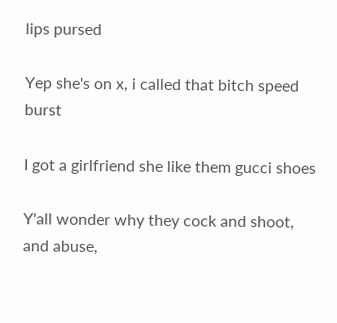lips pursed

Yep she's on x, i called that bitch speed burst

I got a girlfriend she like them gucci shoes

Y'all wonder why they cock and shoot, and abuse,